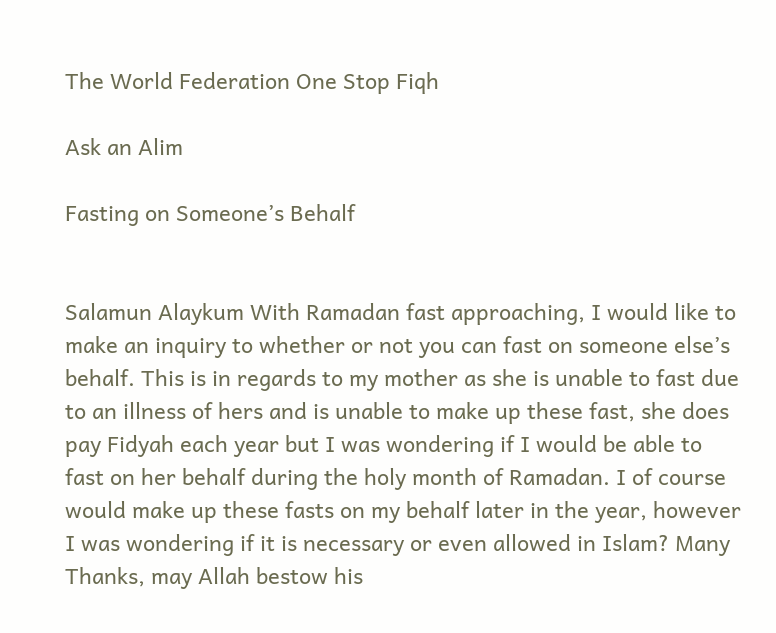The World Federation One Stop Fiqh

Ask an Alim

Fasting on Someone’s Behalf


Salamun Alaykum With Ramadan fast approaching, I would like to make an inquiry to whether or not you can fast on someone else’s behalf. This is in regards to my mother as she is unable to fast due to an illness of hers and is unable to make up these fast, she does pay Fidyah each year but I was wondering if I would be able to fast on her behalf during the holy month of Ramadan. I of course would make up these fasts on my behalf later in the year, however I was wondering if it is necessary or even allowed in Islam? Many Thanks, may Allah bestow his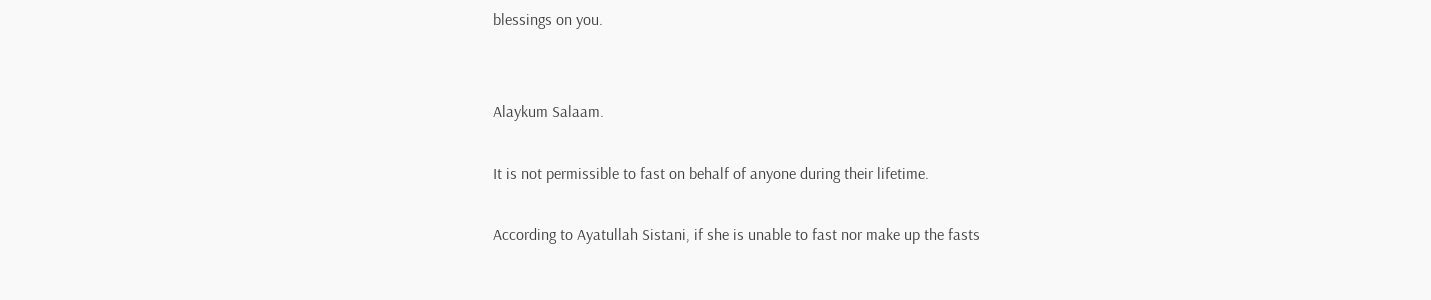blessings on you.


Alaykum Salaam.

It is not permissible to fast on behalf of anyone during their lifetime.

According to Ayatullah Sistani, if she is unable to fast nor make up the fasts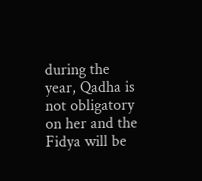during the year, Qadha is not obligatory on her and the Fidya will be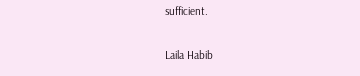sufficient.

Laila Habib